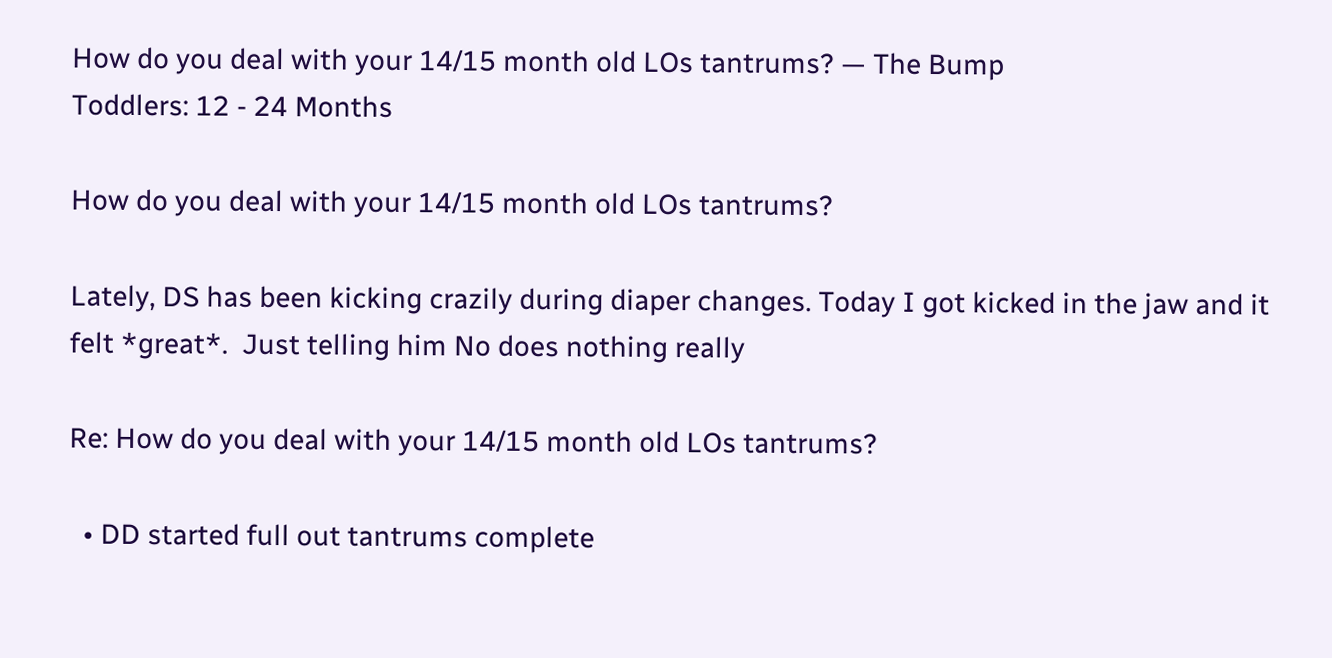How do you deal with your 14/15 month old LOs tantrums? — The Bump
Toddlers: 12 - 24 Months

How do you deal with your 14/15 month old LOs tantrums?

Lately, DS has been kicking crazily during diaper changes. Today I got kicked in the jaw and it felt *great*.  Just telling him No does nothing really

Re: How do you deal with your 14/15 month old LOs tantrums?

  • DD started full out tantrums complete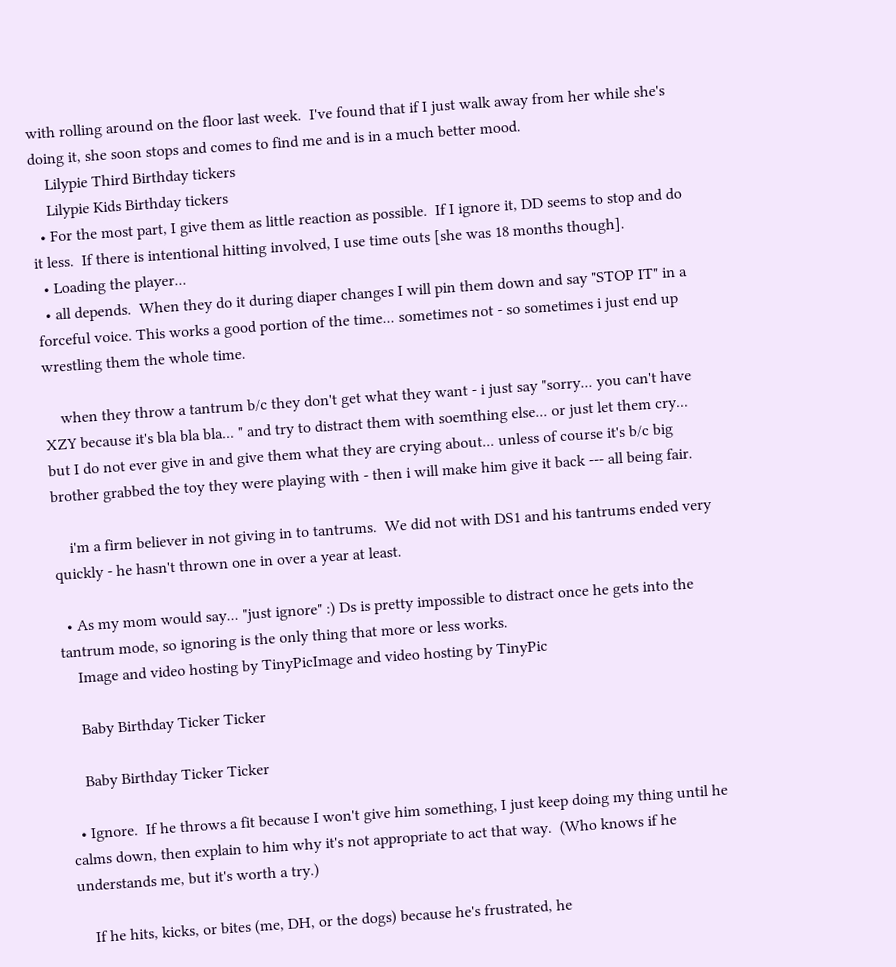with rolling around on the floor last week.  I've found that if I just walk away from her while she's doing it, she soon stops and comes to find me and is in a much better mood.
    Lilypie Third Birthday tickers
    Lilypie Kids Birthday tickers
  • For the most part, I give them as little reaction as possible.  If I ignore it, DD seems to stop and do it less.  If there is intentional hitting involved, I use time outs [she was 18 months though].
  • Loading the player...
  • all depends.  When they do it during diaper changes I will pin them down and say "STOP IT" in a forceful voice. This works a good portion of the time... sometimes not - so sometimes i just end up wrestling them the whole time.

    when they throw a tantrum b/c they don't get what they want - i just say "sorry... you can't have XZY because it's bla bla bla... " and try to distract them with soemthing else... or just let them cry... but I do not ever give in and give them what they are crying about... unless of course it's b/c big brother grabbed the toy they were playing with - then i will make him give it back --- all being fair.

    i'm a firm believer in not giving in to tantrums.  We did not with DS1 and his tantrums ended very quickly - he hasn't thrown one in over a year at least.

  • As my mom would say... "just ignore" :) Ds is pretty impossible to distract once he gets into the tantrum mode, so ignoring is the only thing that more or less works.
    Image and video hosting by TinyPicImage and video hosting by TinyPic

    Baby Birthday Ticker Ticker

    Baby Birthday Ticker Ticker

  • Ignore.  If he throws a fit because I won't give him something, I just keep doing my thing until he calms down, then explain to him why it's not appropriate to act that way.  (Who knows if he understands me, but it's worth a try.)

    If he hits, kicks, or bites (me, DH, or the dogs) because he's frustrated, he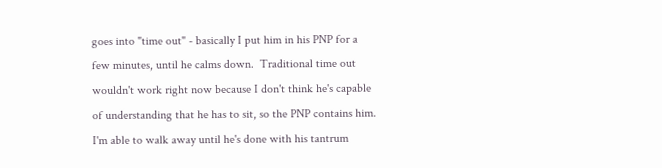goes into "time out" - basically I put him in his PNP for a few minutes, until he calms down.  Traditional time out wouldn't work right now because I don't think he's capable of understanding that he has to sit, so the PNP contains him.  I'm able to walk away until he's done with his tantrum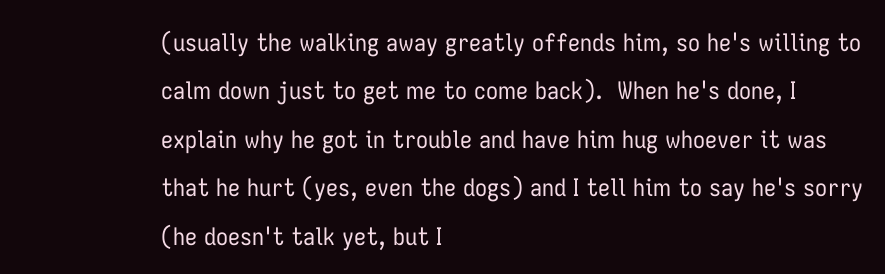(usually the walking away greatly offends him, so he's willing to calm down just to get me to come back).  When he's done, I explain why he got in trouble and have him hug whoever it was that he hurt (yes, even the dogs) and I tell him to say he's sorry (he doesn't talk yet, but I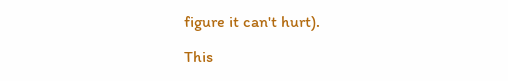figure it can't hurt).

This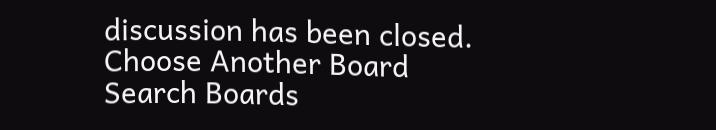discussion has been closed.
Choose Another Board
Search Boards